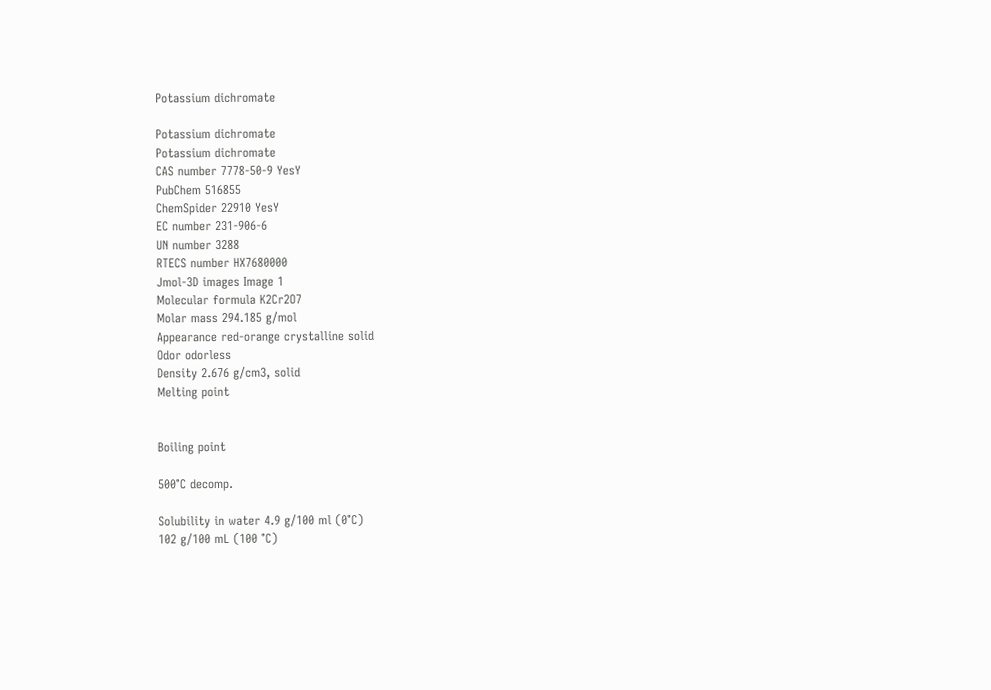Potassium dichromate

Potassium dichromate
Potassium dichromate
CAS number 7778-50-9 YesY
PubChem 516855
ChemSpider 22910 YesY
EC number 231-906-6
UN number 3288
RTECS number HX7680000
Jmol-3D images Image 1
Molecular formula K2Cr2O7
Molar mass 294.185 g/mol
Appearance red-orange crystalline solid
Odor odorless
Density 2.676 g/cm3, solid
Melting point


Boiling point

500°C decomp.

Solubility in water 4.9 g/100 ml (0°C)
102 g/100 mL (100 °C)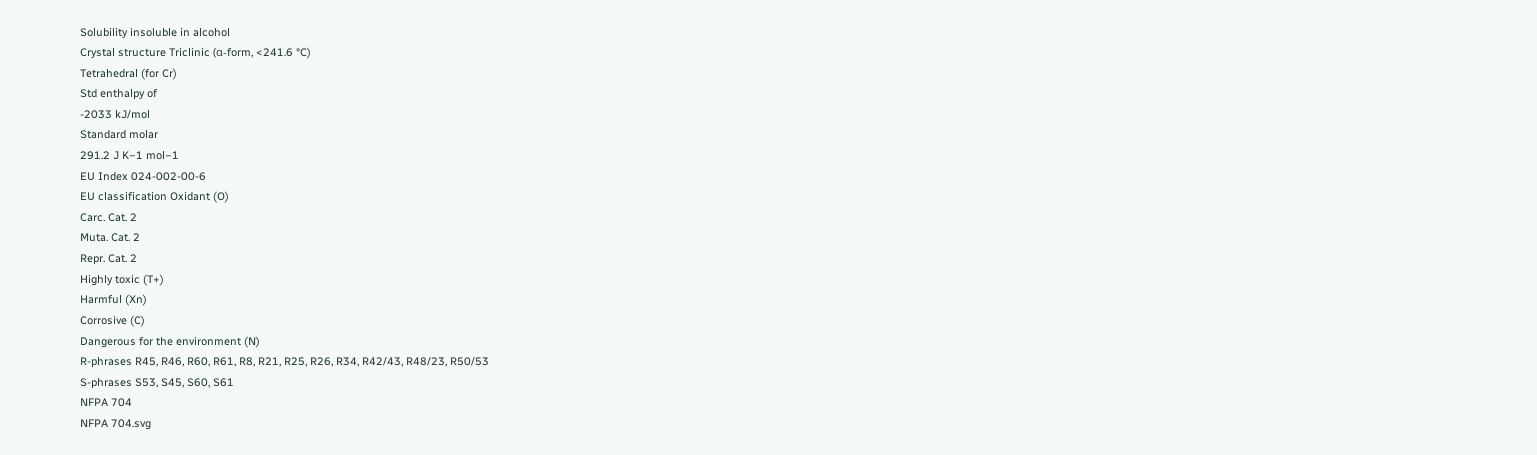Solubility insoluble in alcohol
Crystal structure Triclinic (α-form, <241.6 °C)
Tetrahedral (for Cr)
Std enthalpy of
-2033 kJ/mol
Standard molar
291.2 J K−1 mol−1
EU Index 024-002-00-6
EU classification Oxidant (O)
Carc. Cat. 2
Muta. Cat. 2
Repr. Cat. 2
Highly toxic (T+)
Harmful (Xn)
Corrosive (C)
Dangerous for the environment (N)
R-phrases R45, R46, R60, R61, R8, R21, R25, R26, R34, R42/43, R48/23, R50/53
S-phrases S53, S45, S60, S61
NFPA 704
NFPA 704.svg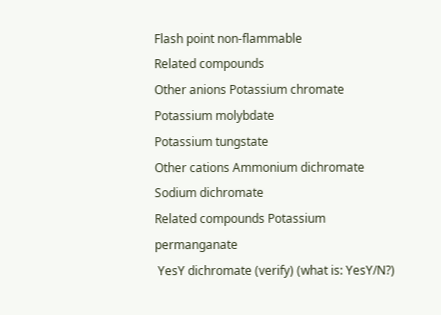Flash point non-flammable
Related compounds
Other anions Potassium chromate
Potassium molybdate
Potassium tungstate
Other cations Ammonium dichromate
Sodium dichromate
Related compounds Potassium permanganate
 YesY dichromate (verify) (what is: YesY/N?)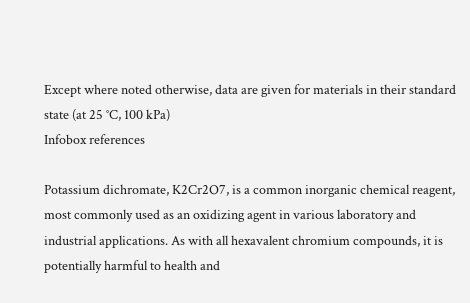Except where noted otherwise, data are given for materials in their standard state (at 25 °C, 100 kPa)
Infobox references

Potassium dichromate, K2Cr2O7, is a common inorganic chemical reagent, most commonly used as an oxidizing agent in various laboratory and industrial applications. As with all hexavalent chromium compounds, it is potentially harmful to health and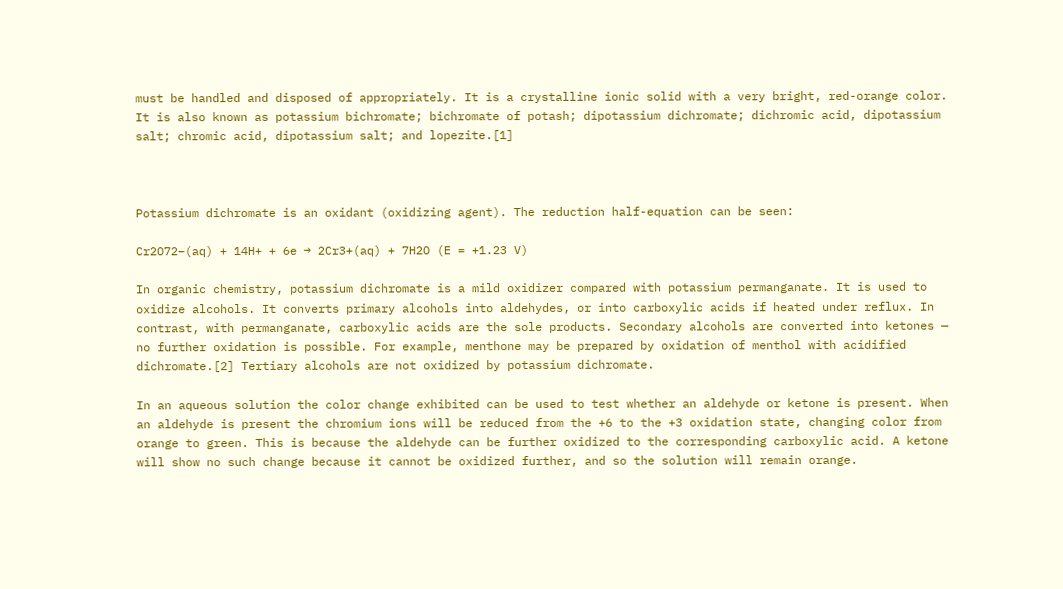must be handled and disposed of appropriately. It is a crystalline ionic solid with a very bright, red-orange color. It is also known as potassium bichromate; bichromate of potash; dipotassium dichromate; dichromic acid, dipotassium salt; chromic acid, dipotassium salt; and lopezite.[1]



Potassium dichromate is an oxidant (oxidizing agent). The reduction half-equation can be seen:

Cr2O72−(aq) + 14H+ + 6e → 2Cr3+(aq) + 7H2O (E = +1.23 V)

In organic chemistry, potassium dichromate is a mild oxidizer compared with potassium permanganate. It is used to oxidize alcohols. It converts primary alcohols into aldehydes, or into carboxylic acids if heated under reflux. In contrast, with permanganate, carboxylic acids are the sole products. Secondary alcohols are converted into ketones — no further oxidation is possible. For example, menthone may be prepared by oxidation of menthol with acidified dichromate.[2] Tertiary alcohols are not oxidized by potassium dichromate.

In an aqueous solution the color change exhibited can be used to test whether an aldehyde or ketone is present. When an aldehyde is present the chromium ions will be reduced from the +6 to the +3 oxidation state, changing color from orange to green. This is because the aldehyde can be further oxidized to the corresponding carboxylic acid. A ketone will show no such change because it cannot be oxidized further, and so the solution will remain orange.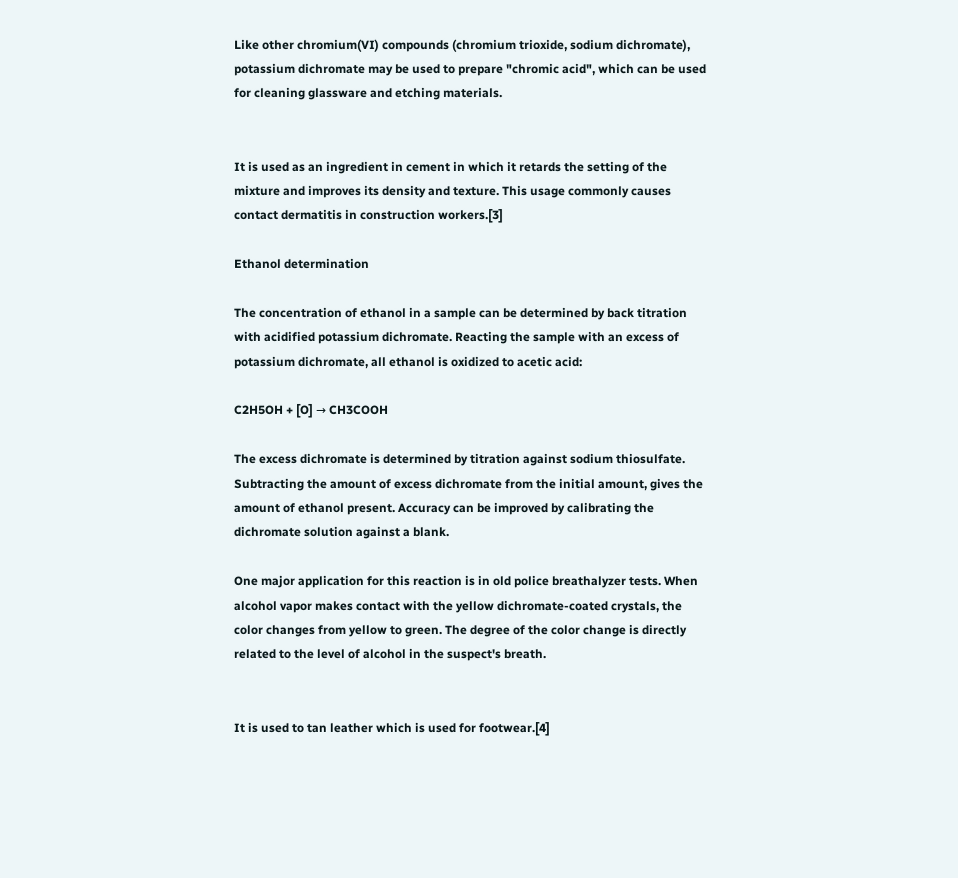Like other chromium(VI) compounds (chromium trioxide, sodium dichromate), potassium dichromate may be used to prepare "chromic acid", which can be used for cleaning glassware and etching materials.


It is used as an ingredient in cement in which it retards the setting of the mixture and improves its density and texture. This usage commonly causes contact dermatitis in construction workers.[3]

Ethanol determination

The concentration of ethanol in a sample can be determined by back titration with acidified potassium dichromate. Reacting the sample with an excess of potassium dichromate, all ethanol is oxidized to acetic acid:

C2H5OH + [O] → CH3COOH

The excess dichromate is determined by titration against sodium thiosulfate. Subtracting the amount of excess dichromate from the initial amount, gives the amount of ethanol present. Accuracy can be improved by calibrating the dichromate solution against a blank.

One major application for this reaction is in old police breathalyzer tests. When alcohol vapor makes contact with the yellow dichromate-coated crystals, the color changes from yellow to green. The degree of the color change is directly related to the level of alcohol in the suspect's breath.


It is used to tan leather which is used for footwear.[4]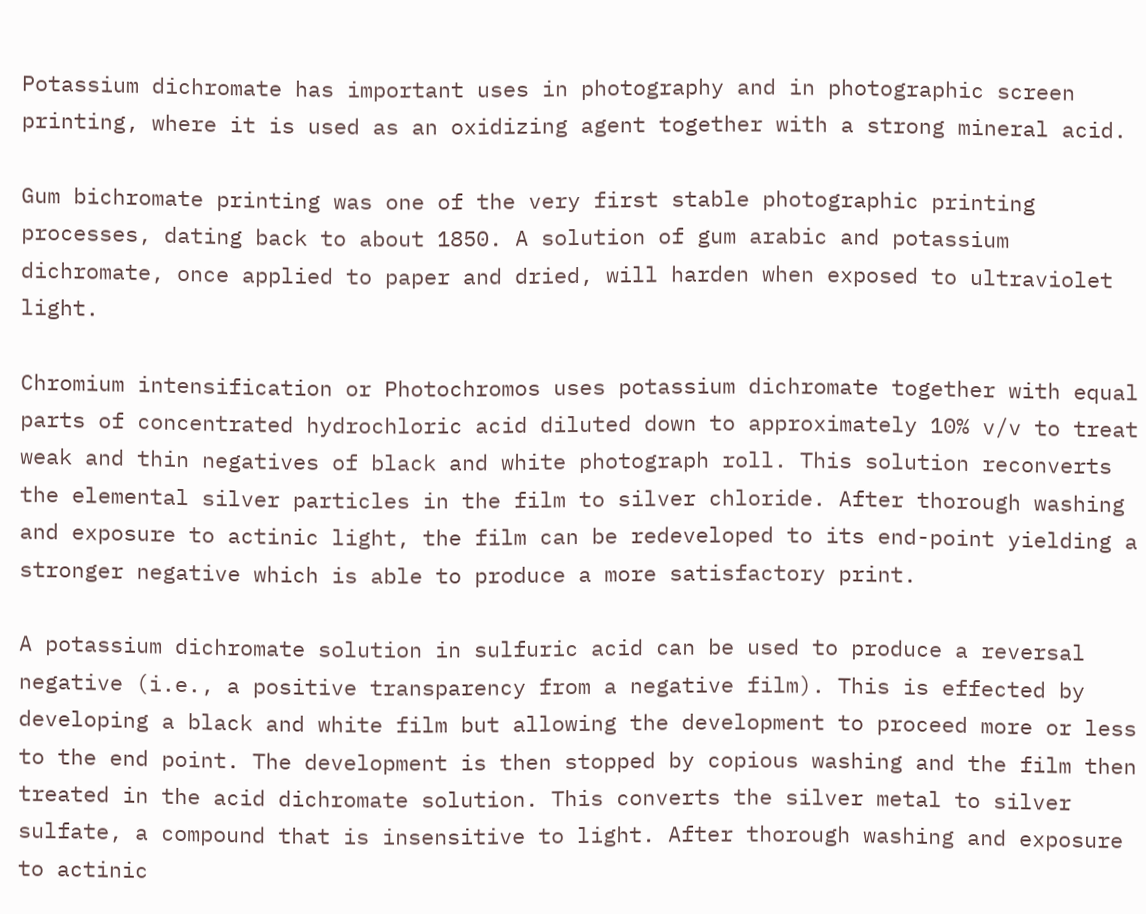Potassium dichromate has important uses in photography and in photographic screen printing, where it is used as an oxidizing agent together with a strong mineral acid.

Gum bichromate printing was one of the very first stable photographic printing processes, dating back to about 1850. A solution of gum arabic and potassium dichromate, once applied to paper and dried, will harden when exposed to ultraviolet light.

Chromium intensification or Photochromos uses potassium dichromate together with equal parts of concentrated hydrochloric acid diluted down to approximately 10% v/v to treat weak and thin negatives of black and white photograph roll. This solution reconverts the elemental silver particles in the film to silver chloride. After thorough washing and exposure to actinic light, the film can be redeveloped to its end-point yielding a stronger negative which is able to produce a more satisfactory print.

A potassium dichromate solution in sulfuric acid can be used to produce a reversal negative (i.e., a positive transparency from a negative film). This is effected by developing a black and white film but allowing the development to proceed more or less to the end point. The development is then stopped by copious washing and the film then treated in the acid dichromate solution. This converts the silver metal to silver sulfate, a compound that is insensitive to light. After thorough washing and exposure to actinic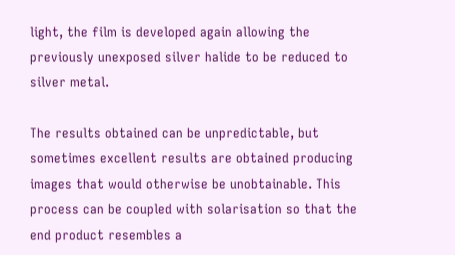light, the film is developed again allowing the previously unexposed silver halide to be reduced to silver metal.

The results obtained can be unpredictable, but sometimes excellent results are obtained producing images that would otherwise be unobtainable. This process can be coupled with solarisation so that the end product resembles a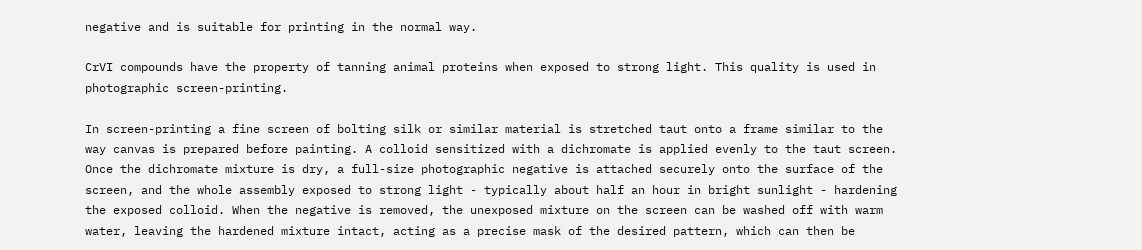negative and is suitable for printing in the normal way.

CrVI compounds have the property of tanning animal proteins when exposed to strong light. This quality is used in photographic screen-printing.

In screen-printing a fine screen of bolting silk or similar material is stretched taut onto a frame similar to the way canvas is prepared before painting. A colloid sensitized with a dichromate is applied evenly to the taut screen. Once the dichromate mixture is dry, a full-size photographic negative is attached securely onto the surface of the screen, and the whole assembly exposed to strong light - typically about half an hour in bright sunlight - hardening the exposed colloid. When the negative is removed, the unexposed mixture on the screen can be washed off with warm water, leaving the hardened mixture intact, acting as a precise mask of the desired pattern, which can then be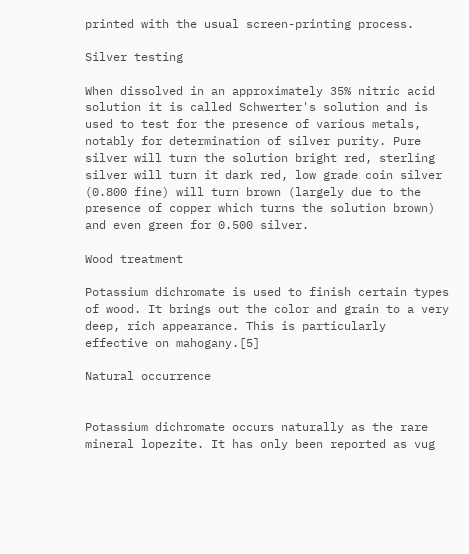printed with the usual screen-printing process.

Silver testing

When dissolved in an approximately 35% nitric acid solution it is called Schwerter's solution and is used to test for the presence of various metals, notably for determination of silver purity. Pure silver will turn the solution bright red, sterling silver will turn it dark red, low grade coin silver (0.800 fine) will turn brown (largely due to the presence of copper which turns the solution brown) and even green for 0.500 silver.

Wood treatment

Potassium dichromate is used to finish certain types of wood. It brings out the color and grain to a very deep, rich appearance. This is particularly effective on mahogany.[5]

Natural occurrence


Potassium dichromate occurs naturally as the rare mineral lopezite. It has only been reported as vug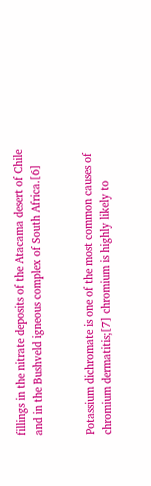fillings in the nitrate deposits of the Atacama desert of Chile and in the Bushveld igneous complex of South Africa.[6]


Potassium dichromate is one of the most common causes of chromium dermatitis;[7] chromium is highly likely to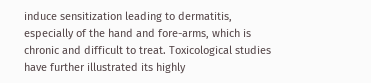induce sensitization leading to dermatitis, especially of the hand and fore-arms, which is chronic and difficult to treat. Toxicological studies have further illustrated its highly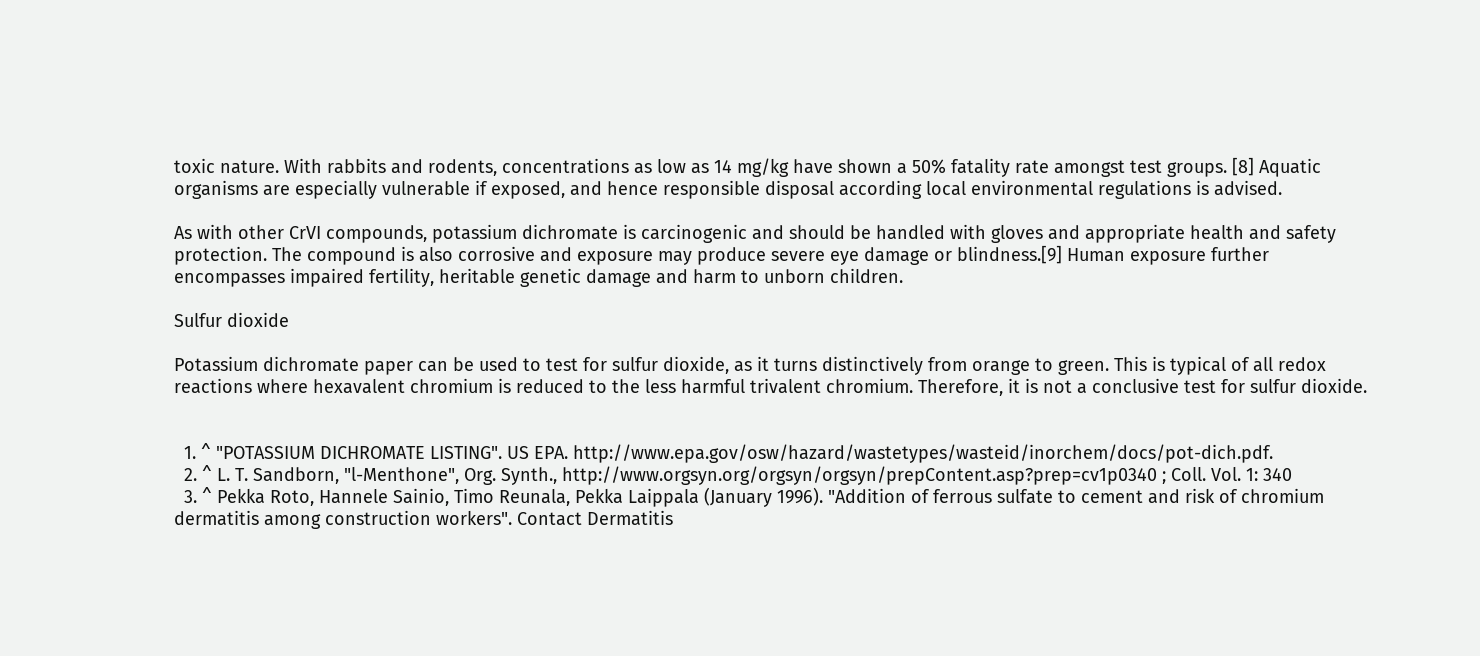toxic nature. With rabbits and rodents, concentrations as low as 14 mg/kg have shown a 50% fatality rate amongst test groups. [8] Aquatic organisms are especially vulnerable if exposed, and hence responsible disposal according local environmental regulations is advised.

As with other CrVI compounds, potassium dichromate is carcinogenic and should be handled with gloves and appropriate health and safety protection. The compound is also corrosive and exposure may produce severe eye damage or blindness.[9] Human exposure further encompasses impaired fertility, heritable genetic damage and harm to unborn children.

Sulfur dioxide

Potassium dichromate paper can be used to test for sulfur dioxide, as it turns distinctively from orange to green. This is typical of all redox reactions where hexavalent chromium is reduced to the less harmful trivalent chromium. Therefore, it is not a conclusive test for sulfur dioxide.


  1. ^ "POTASSIUM DICHROMATE LISTING". US EPA. http://www.epa.gov/osw/hazard/wastetypes/wasteid/inorchem/docs/pot-dich.pdf.
  2. ^ L. T. Sandborn, "l-Menthone", Org. Synth., http://www.orgsyn.org/orgsyn/orgsyn/prepContent.asp?prep=cv1p0340 ; Coll. Vol. 1: 340
  3. ^ Pekka Roto, Hannele Sainio, Timo Reunala, Pekka Laippala (January 1996). "Addition of ferrous sulfate to cement and risk of chromium dermatitis among construction workers". Contact Dermatitis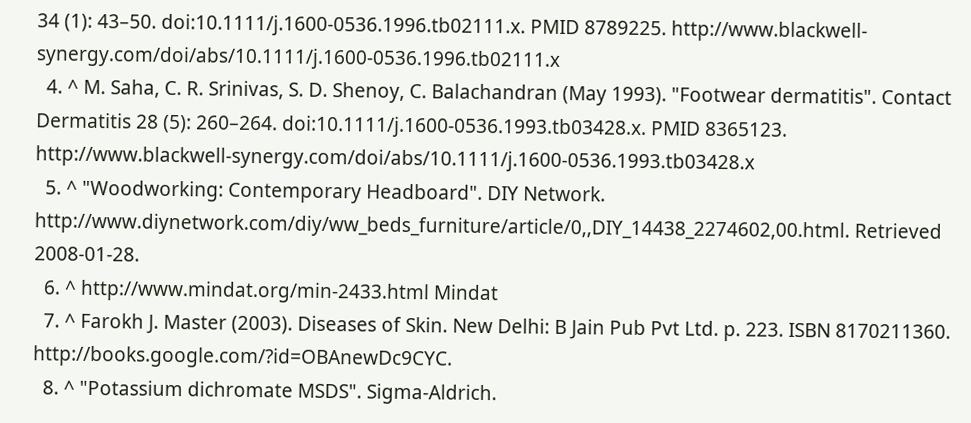34 (1): 43–50. doi:10.1111/j.1600-0536.1996.tb02111.x. PMID 8789225. http://www.blackwell-synergy.com/doi/abs/10.1111/j.1600-0536.1996.tb02111.x
  4. ^ M. Saha, C. R. Srinivas, S. D. Shenoy, C. Balachandran (May 1993). "Footwear dermatitis". Contact Dermatitis 28 (5): 260–264. doi:10.1111/j.1600-0536.1993.tb03428.x. PMID 8365123. http://www.blackwell-synergy.com/doi/abs/10.1111/j.1600-0536.1993.tb03428.x
  5. ^ "Woodworking: Contemporary Headboard". DIY Network. http://www.diynetwork.com/diy/ww_beds_furniture/article/0,,DIY_14438_2274602,00.html. Retrieved 2008-01-28.
  6. ^ http://www.mindat.org/min-2433.html Mindat
  7. ^ Farokh J. Master (2003). Diseases of Skin. New Delhi: B Jain Pub Pvt Ltd. p. 223. ISBN 8170211360. http://books.google.com/?id=OBAnewDc9CYC.
  8. ^ "Potassium dichromate MSDS". Sigma-Aldrich.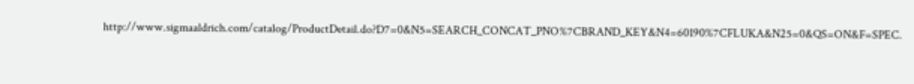http://www.sigmaaldrich.com/catalog/ProductDetail.do?D7=0&N5=SEARCH_CONCAT_PNO%7CBRAND_KEY&N4=60190%7CFLUKA&N25=0&QS=ON&F=SPEC.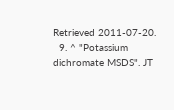Retrieved 2011-07-20.
  9. ^ "Potassium dichromate MSDS". JT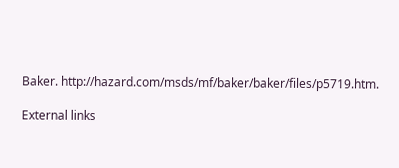Baker. http://hazard.com/msds/mf/baker/baker/files/p5719.htm.

External links